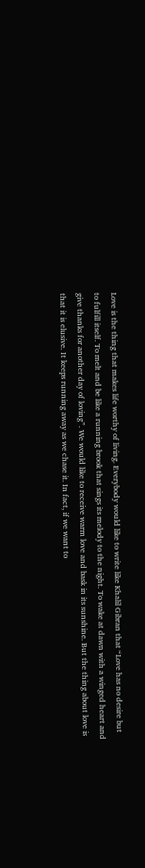Love is the thing that makes life worthy of living. Everybody would like to write like Khalil Gibran that “Love has no desire but to fulfill itself. To melt and be like a running brook that sings its melody to the night. To wake at dawn with a winged heart and give thanks for another day of loving”. We would like to receive warm love and bask in its sunshine. But the thing about love is that it is elusive. It keeps running away as we chase it. In fact, if we want to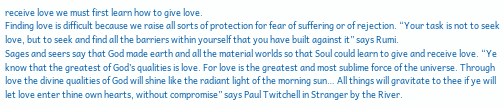receive love we must first learn how to give love.
Finding love is difficult because we raise all sorts of protection for fear of suffering or of rejection. “Your task is not to seek love, but to seek and find all the barriers within yourself that you have built against it” says Rumi.
Sages and seers say that God made earth and all the material worlds so that Soul could learn to give and receive love. “Ye know that the greatest of God’s qualities is love. For love is the greatest and most sublime force of the universe. Through love the divine qualities of God will shine like the radiant light of the morning sun… All things will gravitate to thee if ye will let love enter thine own hearts, without compromise” says Paul Twitchell in Stranger by the River.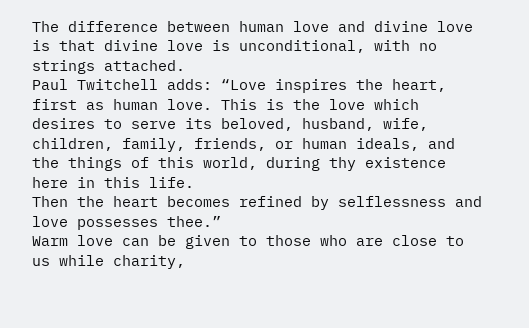The difference between human love and divine love is that divine love is unconditional, with no strings attached.
Paul Twitchell adds: “Love inspires the heart, first as human love. This is the love which desires to serve its beloved, husband, wife, children, family, friends, or human ideals, and the things of this world, during thy existence here in this life.
Then the heart becomes refined by selflessness and love possesses thee.”
Warm love can be given to those who are close to us while charity,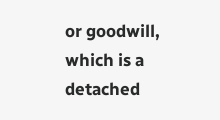or goodwill, which is a detached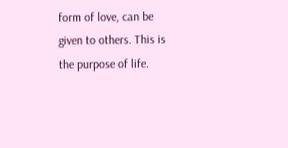form of love, can be given to others. This is the purpose of life.